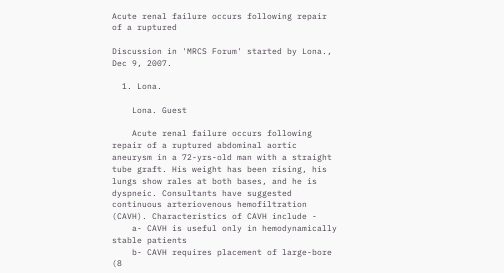Acute renal failure occurs following repair of a ruptured

Discussion in 'MRCS Forum' started by Lona., Dec 9, 2007.

  1. Lona.

    Lona. Guest

    Acute renal failure occurs following repair of a ruptured abdominal aortic aneurysm in a 72-yrs-old man with a straight tube graft. His weight has been rising, his lungs show rales at both bases, and he is dyspneic. Consultants have suggested continuous arteriovenous hemofiltration (CAVH). Characteristics of CAVH include -
    a- CAVH is useful only in hemodynamically stable patients
    b- CAVH requires placement of large-bore (8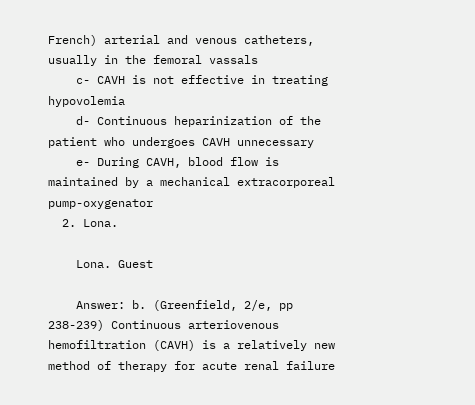French) arterial and venous catheters, usually in the femoral vassals
    c- CAVH is not effective in treating hypovolemia
    d- Continuous heparinization of the patient who undergoes CAVH unnecessary
    e- During CAVH, blood flow is maintained by a mechanical extracorporeal pump-oxygenator
  2. Lona.

    Lona. Guest

    Answer: b. (Greenfield, 2/e, pp 238-239) Continuous arteriovenous hemofiltration (CAVH) is a relatively new method of therapy for acute renal failure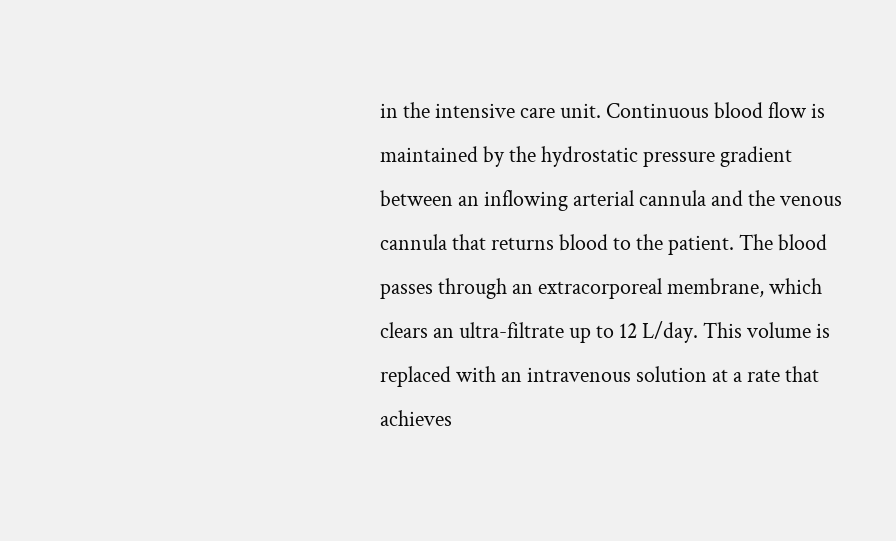in the intensive care unit. Continuous blood flow is maintained by the hydrostatic pressure gradient between an inflowing arterial cannula and the venous cannula that returns blood to the patient. The blood passes through an extracorporeal membrane, which clears an ultra-filtrate up to 12 L/day. This volume is replaced with an intravenous solution at a rate that achieves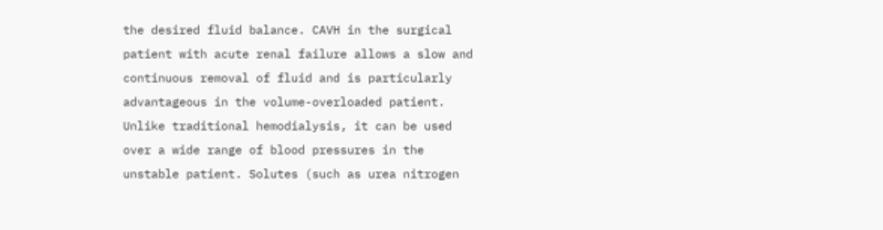the desired fluid balance. CAVH in the surgical patient with acute renal failure allows a slow and continuous removal of fluid and is particularly advantageous in the volume-overloaded patient. Unlike traditional hemodialysis, it can be used over a wide range of blood pressures in the unstable patient. Solutes (such as urea nitrogen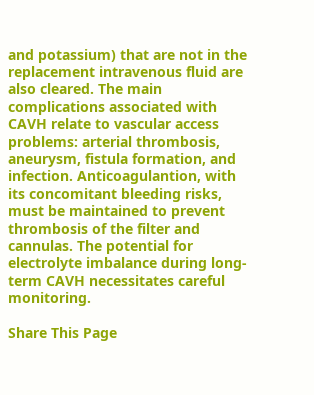and potassium) that are not in the replacement intravenous fluid are also cleared. The main complications associated with CAVH relate to vascular access problems: arterial thrombosis, aneurysm, fistula formation, and infection. Anticoagulantion, with its concomitant bleeding risks, must be maintained to prevent thrombosis of the filter and cannulas. The potential for electrolyte imbalance during long-term CAVH necessitates careful monitoring.

Share This Page